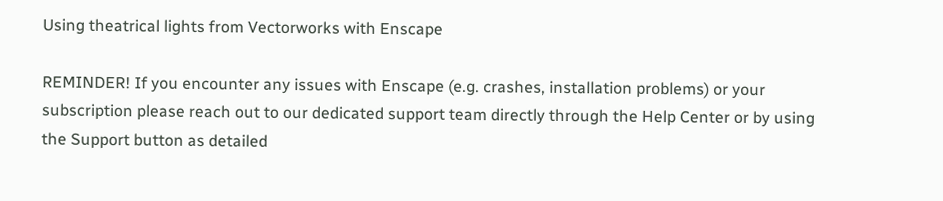Using theatrical lights from Vectorworks with Enscape

REMINDER! If you encounter any issues with Enscape (e.g. crashes, installation problems) or your subscription please reach out to our dedicated support team directly through the Help Center or by using the Support button as detailed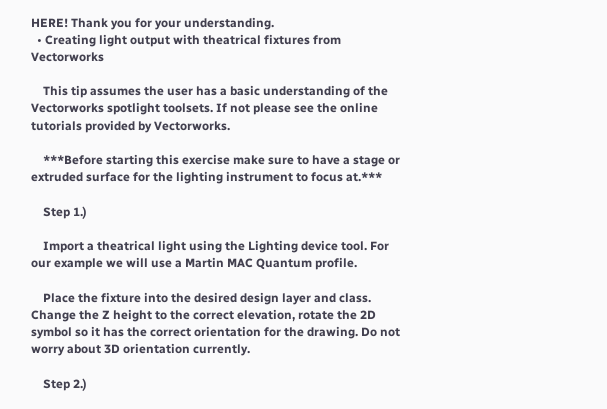HERE! Thank you for your understanding.
  • Creating light output with theatrical fixtures from Vectorworks

    This tip assumes the user has a basic understanding of the Vectorworks spotlight toolsets. If not please see the online tutorials provided by Vectorworks.

    ***Before starting this exercise make sure to have a stage or extruded surface for the lighting instrument to focus at.***

    Step 1.)

    Import a theatrical light using the Lighting device tool. For our example we will use a Martin MAC Quantum profile.

    Place the fixture into the desired design layer and class. Change the Z height to the correct elevation, rotate the 2D symbol so it has the correct orientation for the drawing. Do not worry about 3D orientation currently.

    Step 2.)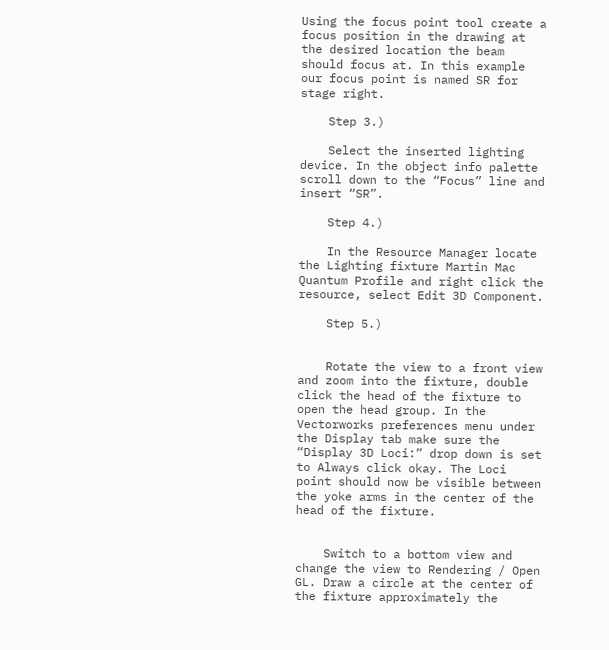Using the focus point tool create a focus position in the drawing at the desired location the beam should focus at. In this example our focus point is named SR for stage right.

    Step 3.)

    Select the inserted lighting device. In the object info palette scroll down to the “Focus” line and insert “SR”.

    Step 4.)

    In the Resource Manager locate the Lighting fixture Martin Mac Quantum Profile and right click the resource, select Edit 3D Component.

    Step 5.)


    Rotate the view to a front view and zoom into the fixture, double click the head of the fixture to open the head group. In the Vectorworks preferences menu under the Display tab make sure the “Display 3D Loci:” drop down is set to Always click okay. The Loci point should now be visible between the yoke arms in the center of the head of the fixture.


    Switch to a bottom view and change the view to Rendering / Open GL. Draw a circle at the center of the fixture approximately the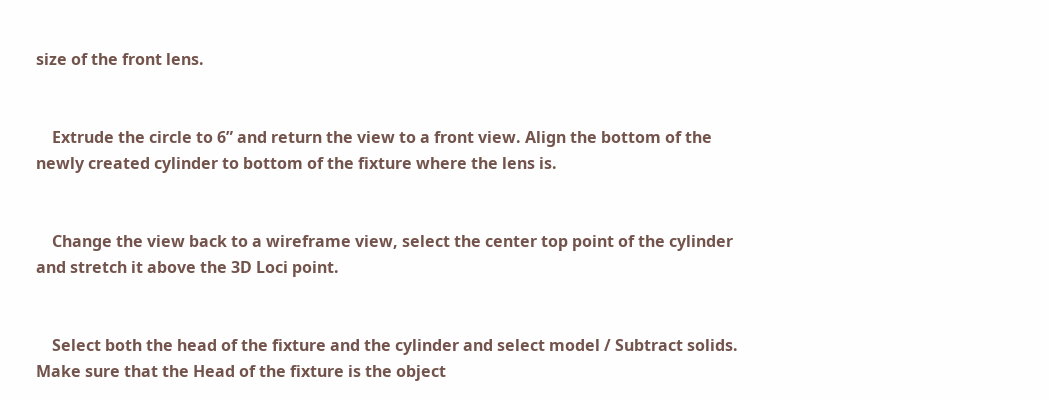size of the front lens.


    Extrude the circle to 6” and return the view to a front view. Align the bottom of the newly created cylinder to bottom of the fixture where the lens is.


    Change the view back to a wireframe view, select the center top point of the cylinder and stretch it above the 3D Loci point.


    Select both the head of the fixture and the cylinder and select model / Subtract solids. Make sure that the Head of the fixture is the object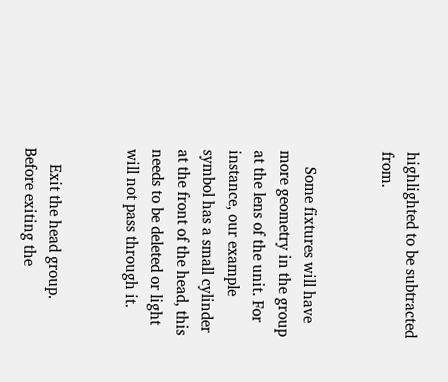highlighted to be subtracted from.


    Some fixtures will have more geometry in the group at the lens of the unit. For instance, our example symbol has a small cylinder at the front of the head, this needs to be deleted or light will not pass through it.


    Exit the head group. Before exiting the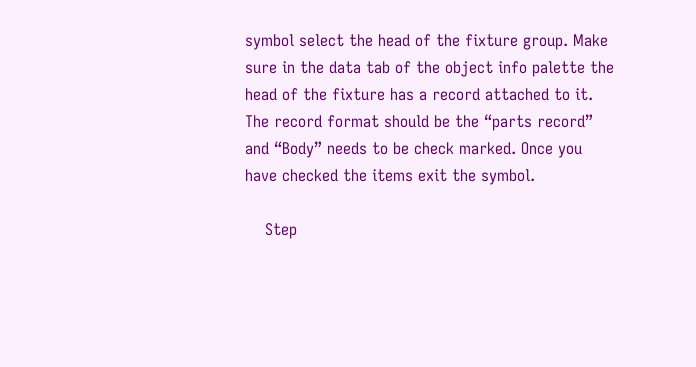symbol select the head of the fixture group. Make sure in the data tab of the object info palette the head of the fixture has a record attached to it. The record format should be the “parts record” and “Body” needs to be check marked. Once you have checked the items exit the symbol.

    Step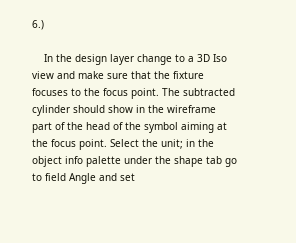6.)

    In the design layer change to a 3D Iso view and make sure that the fixture focuses to the focus point. The subtracted cylinder should show in the wireframe part of the head of the symbol aiming at the focus point. Select the unit; in the object info palette under the shape tab go to field Angle and set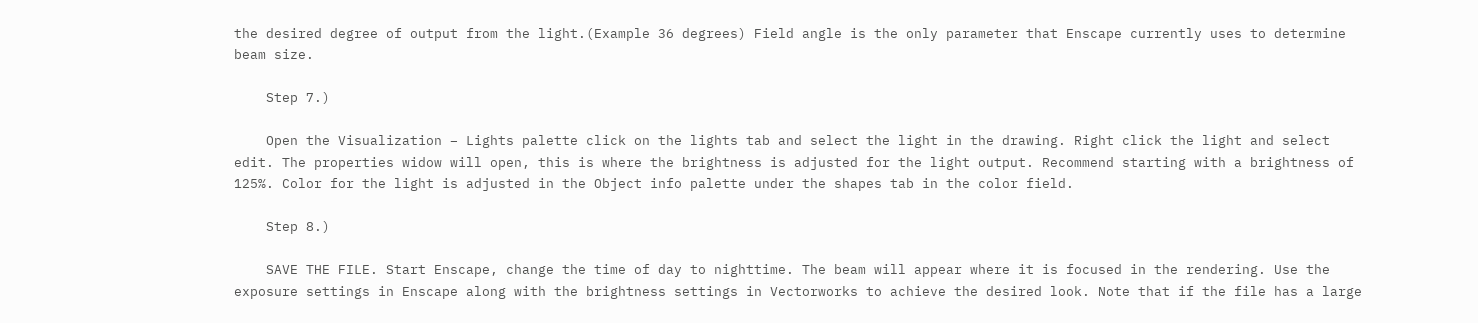the desired degree of output from the light.(Example 36 degrees) Field angle is the only parameter that Enscape currently uses to determine beam size.

    Step 7.)

    Open the Visualization – Lights palette click on the lights tab and select the light in the drawing. Right click the light and select edit. The properties widow will open, this is where the brightness is adjusted for the light output. Recommend starting with a brightness of 125%. Color for the light is adjusted in the Object info palette under the shapes tab in the color field.

    Step 8.)

    SAVE THE FILE. Start Enscape, change the time of day to nighttime. The beam will appear where it is focused in the rendering. Use the exposure settings in Enscape along with the brightness settings in Vectorworks to achieve the desired look. Note that if the file has a large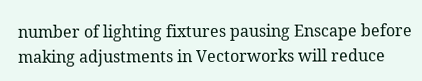number of lighting fixtures pausing Enscape before making adjustments in Vectorworks will reduce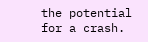the potential for a crash.